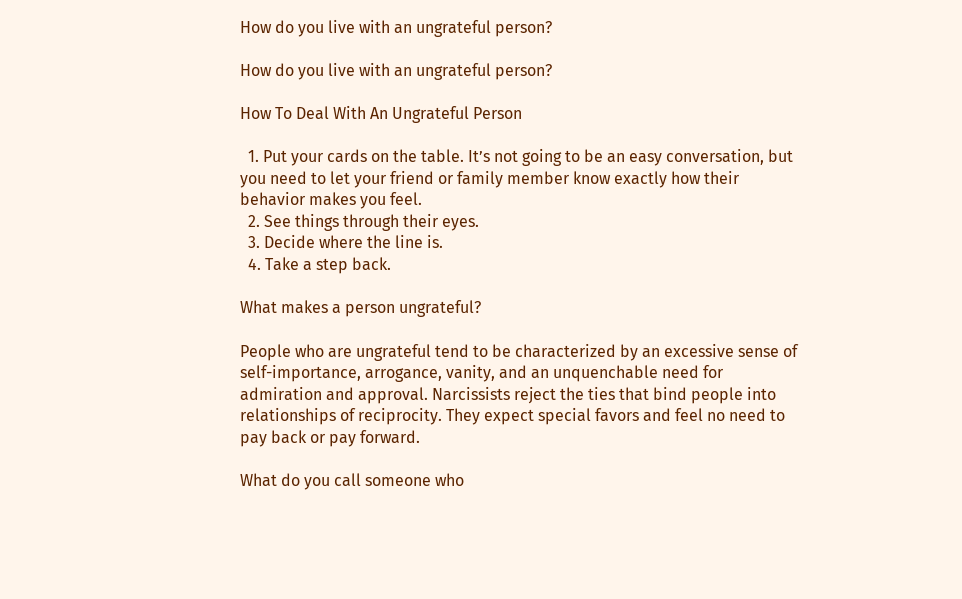How do you live with an ungrateful person?

How do you live with an ungrateful person?

How To Deal With An Ungrateful Person

  1. Put your cards on the table. It’s not going to be an easy conversation, but you need to let your friend or family member know exactly how their behavior makes you feel.
  2. See things through their eyes.
  3. Decide where the line is.
  4. Take a step back.

What makes a person ungrateful?

People who are ungrateful tend to be characterized by an excessive sense of self-importance, arrogance, vanity, and an unquenchable need for admiration and approval. Narcissists reject the ties that bind people into relationships of reciprocity. They expect special favors and feel no need to pay back or pay forward.

What do you call someone who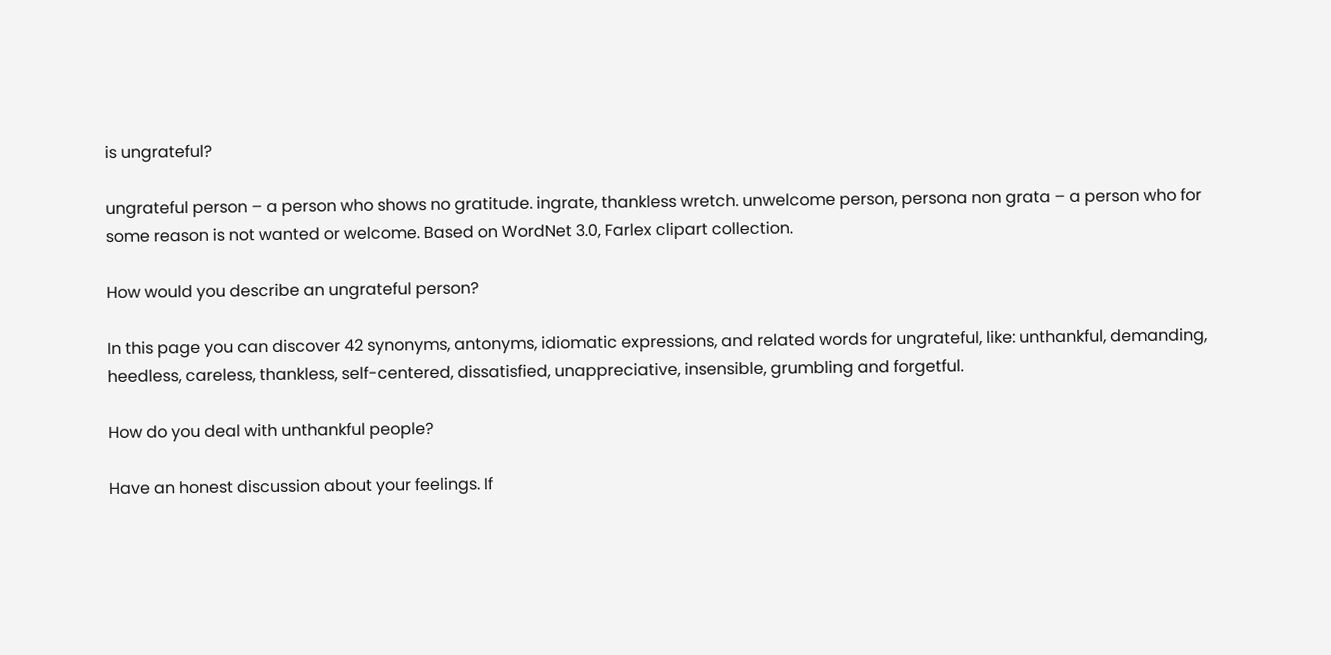is ungrateful?

ungrateful person – a person who shows no gratitude. ingrate, thankless wretch. unwelcome person, persona non grata – a person who for some reason is not wanted or welcome. Based on WordNet 3.0, Farlex clipart collection.

How would you describe an ungrateful person?

In this page you can discover 42 synonyms, antonyms, idiomatic expressions, and related words for ungrateful, like: unthankful, demanding, heedless, careless, thankless, self-centered, dissatisfied, unappreciative, insensible, grumbling and forgetful.

How do you deal with unthankful people?

Have an honest discussion about your feelings. If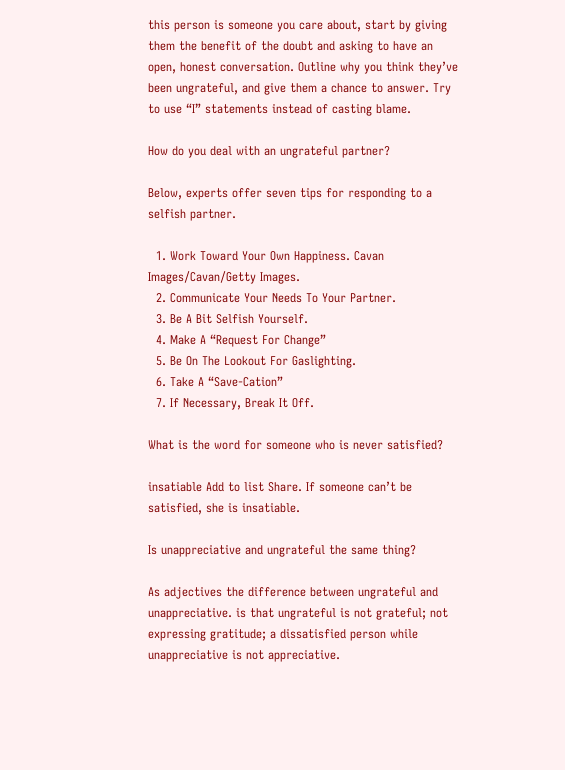this person is someone you care about, start by giving them the benefit of the doubt and asking to have an open, honest conversation. Outline why you think they’ve been ungrateful, and give them a chance to answer. Try to use “I” statements instead of casting blame.

How do you deal with an ungrateful partner?

Below, experts offer seven tips for responding to a selfish partner.

  1. Work Toward Your Own Happiness. Cavan Images/Cavan/Getty Images.
  2. Communicate Your Needs To Your Partner.
  3. Be A Bit Selfish Yourself.
  4. Make A “Request For Change”
  5. Be On The Lookout For Gaslighting.
  6. Take A “Save-Cation”
  7. If Necessary, Break It Off.

What is the word for someone who is never satisfied?

insatiable Add to list Share. If someone can’t be satisfied, she is insatiable.

Is unappreciative and ungrateful the same thing?

As adjectives the difference between ungrateful and unappreciative. is that ungrateful is not grateful; not expressing gratitude; a dissatisfied person while unappreciative is not appreciative.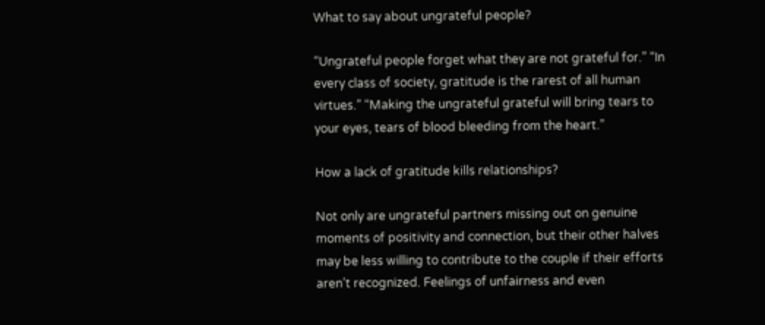What to say about ungrateful people?

“Ungrateful people forget what they are not grateful for.” “In every class of society, gratitude is the rarest of all human virtues.” “Making the ungrateful grateful will bring tears to your eyes, tears of blood bleeding from the heart.”

How a lack of gratitude kills relationships?

Not only are ungrateful partners missing out on genuine moments of positivity and connection, but their other halves may be less willing to contribute to the couple if their efforts aren’t recognized. Feelings of unfairness and even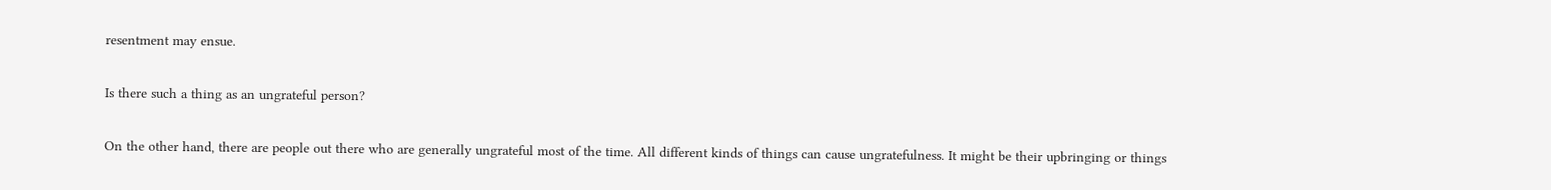resentment may ensue.

Is there such a thing as an ungrateful person?

On the other hand, there are people out there who are generally ungrateful most of the time. All different kinds of things can cause ungratefulness. It might be their upbringing or things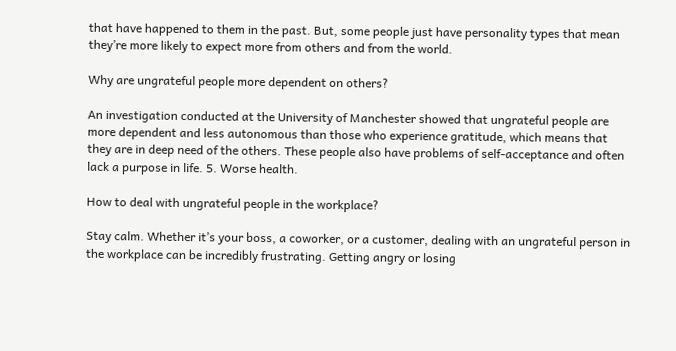that have happened to them in the past. But, some people just have personality types that mean they’re more likely to expect more from others and from the world.

Why are ungrateful people more dependent on others?

An investigation conducted at the University of Manchester showed that ungrateful people are more dependent and less autonomous than those who experience gratitude, which means that they are in deep need of the others. These people also have problems of self-acceptance and often lack a purpose in life. 5. Worse health.

How to deal with ungrateful people in the workplace?

Stay calm. Whether it’s your boss, a coworker, or a customer, dealing with an ungrateful person in the workplace can be incredibly frustrating. Getting angry or losing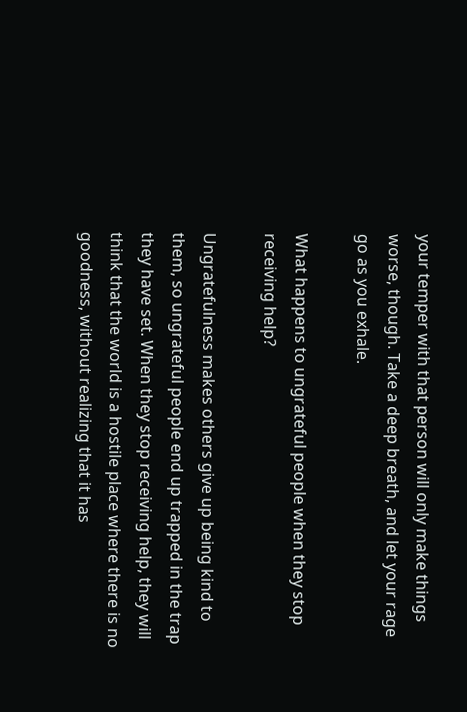your temper with that person will only make things worse, though. Take a deep breath, and let your rage go as you exhale.

What happens to ungrateful people when they stop receiving help?

Ungratefulness makes others give up being kind to them, so ungrateful people end up trapped in the trap they have set. When they stop receiving help, they will think that the world is a hostile place where there is no goodness, without realizing that it has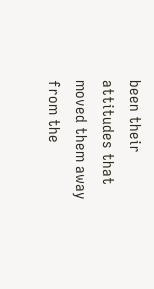been their attitudes that moved them away from the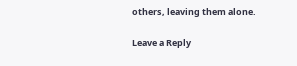others, leaving them alone.

Leave a Reply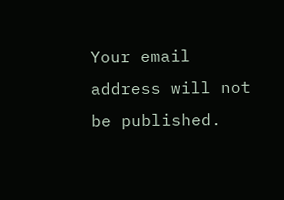Your email address will not be published.